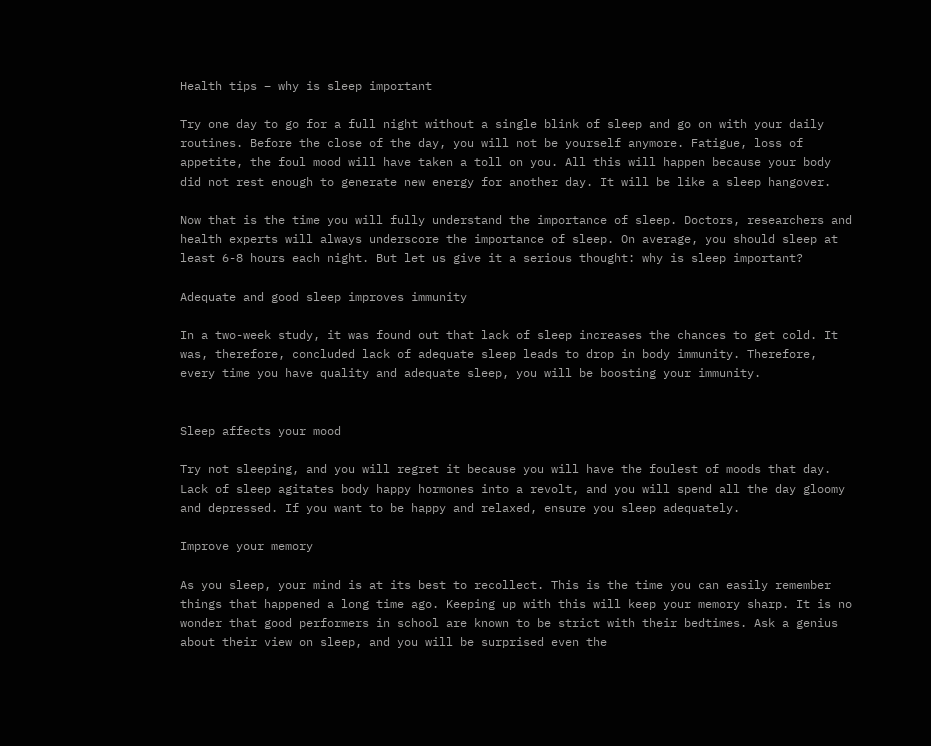Health tips – why is sleep important

Try one day to go for a full night without a single blink of sleep and go on with your daily routines. Before the close of the day, you will not be yourself anymore. Fatigue, loss of appetite, the foul mood will have taken a toll on you. All this will happen because your body did not rest enough to generate new energy for another day. It will be like a sleep hangover.

Now that is the time you will fully understand the importance of sleep. Doctors, researchers and health experts will always underscore the importance of sleep. On average, you should sleep at least 6-8 hours each night. But let us give it a serious thought: why is sleep important?

Adequate and good sleep improves immunity

In a two-week study, it was found out that lack of sleep increases the chances to get cold. It was, therefore, concluded lack of adequate sleep leads to drop in body immunity. Therefore, every time you have quality and adequate sleep, you will be boosting your immunity.


Sleep affects your mood

Try not sleeping, and you will regret it because you will have the foulest of moods that day. Lack of sleep agitates body happy hormones into a revolt, and you will spend all the day gloomy and depressed. If you want to be happy and relaxed, ensure you sleep adequately.

Improve your memory

As you sleep, your mind is at its best to recollect. This is the time you can easily remember things that happened a long time ago. Keeping up with this will keep your memory sharp. It is no wonder that good performers in school are known to be strict with their bedtimes. Ask a genius about their view on sleep, and you will be surprised even the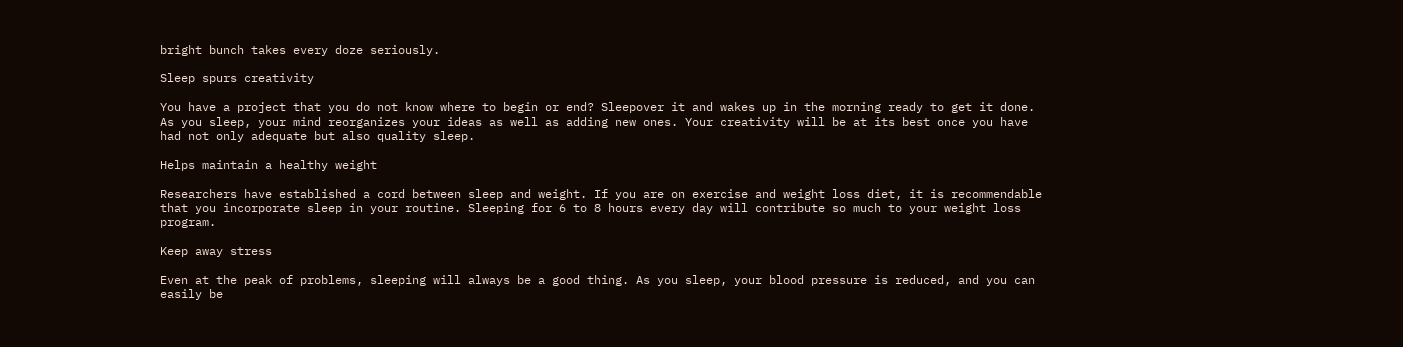bright bunch takes every doze seriously.

Sleep spurs creativity

You have a project that you do not know where to begin or end? Sleepover it and wakes up in the morning ready to get it done. As you sleep, your mind reorganizes your ideas as well as adding new ones. Your creativity will be at its best once you have had not only adequate but also quality sleep.

Helps maintain a healthy weight

Researchers have established a cord between sleep and weight. If you are on exercise and weight loss diet, it is recommendable that you incorporate sleep in your routine. Sleeping for 6 to 8 hours every day will contribute so much to your weight loss program.

Keep away stress

Even at the peak of problems, sleeping will always be a good thing. As you sleep, your blood pressure is reduced, and you can easily be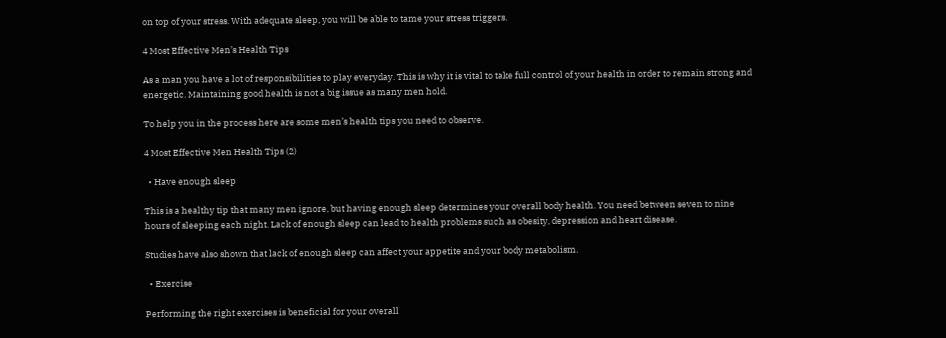on top of your stress. With adequate sleep, you will be able to tame your stress triggers.

4 Most Effective Men’s Health Tips

As a man you have a lot of responsibilities to play everyday. This is why it is vital to take full control of your health in order to remain strong and energetic. Maintaining good health is not a big issue as many men hold.

To help you in the process here are some men’s health tips you need to observe.

4 Most Effective Men Health Tips (2)

  • Have enough sleep

This is a healthy tip that many men ignore, but having enough sleep determines your overall body health. You need between seven to nine hours of sleeping each night. Lack of enough sleep can lead to health problems such as obesity, depression and heart disease.

Studies have also shown that lack of enough sleep can affect your appetite and your body metabolism.

  • Exercise

Performing the right exercises is beneficial for your overall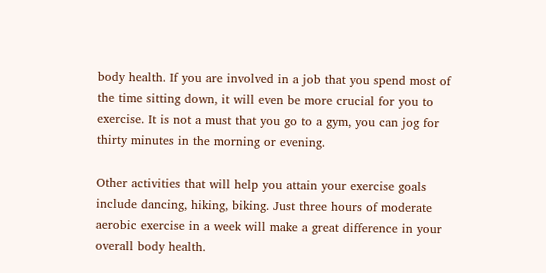body health. If you are involved in a job that you spend most of the time sitting down, it will even be more crucial for you to exercise. It is not a must that you go to a gym, you can jog for thirty minutes in the morning or evening.

Other activities that will help you attain your exercise goals include dancing, hiking, biking. Just three hours of moderate aerobic exercise in a week will make a great difference in your overall body health.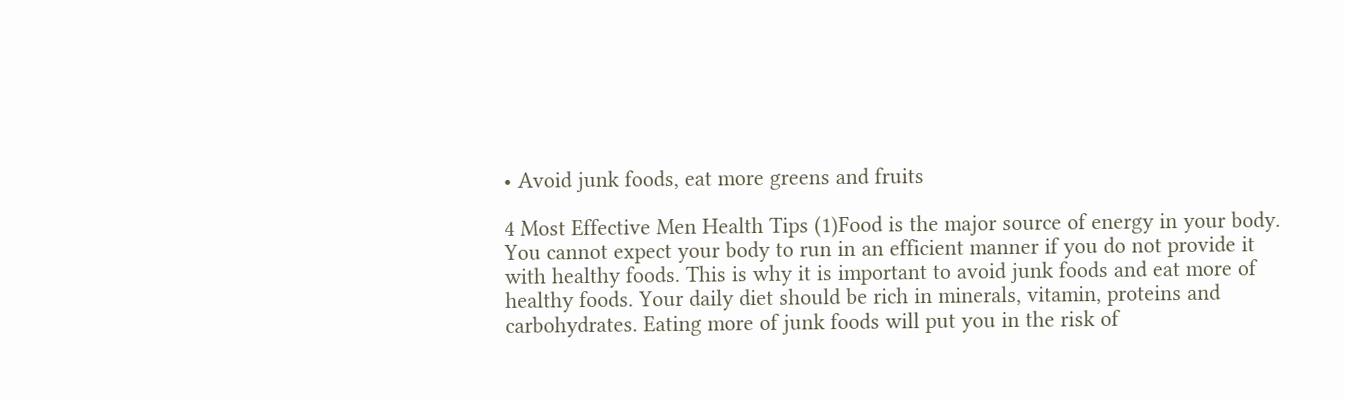• Avoid junk foods, eat more greens and fruits

4 Most Effective Men Health Tips (1)Food is the major source of energy in your body. You cannot expect your body to run in an efficient manner if you do not provide it with healthy foods. This is why it is important to avoid junk foods and eat more of healthy foods. Your daily diet should be rich in minerals, vitamin, proteins and carbohydrates. Eating more of junk foods will put you in the risk of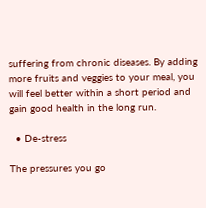suffering from chronic diseases. By adding more fruits and veggies to your meal, you will feel better within a short period and gain good health in the long run.

  • De-stress

The pressures you go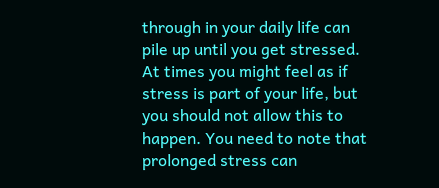through in your daily life can pile up until you get stressed. At times you might feel as if stress is part of your life, but you should not allow this to happen. You need to note that prolonged stress can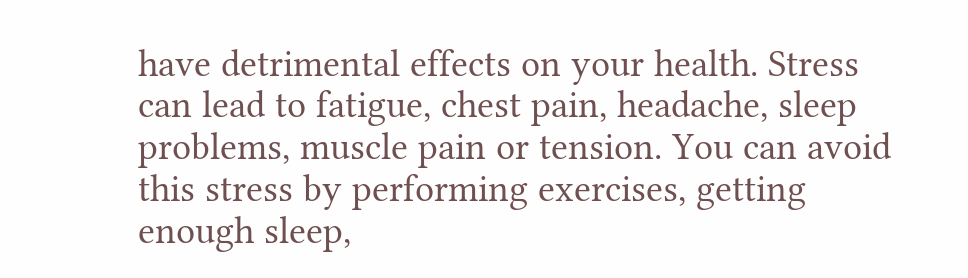have detrimental effects on your health. Stress can lead to fatigue, chest pain, headache, sleep problems, muscle pain or tension. You can avoid this stress by performing exercises, getting enough sleep,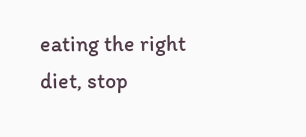eating the right diet, stop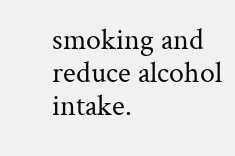smoking and reduce alcohol intake.